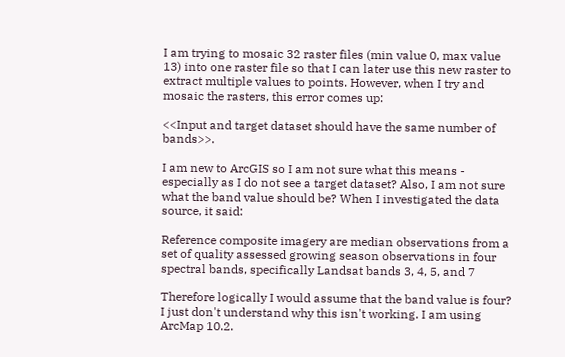I am trying to mosaic 32 raster files (min value 0, max value 13) into one raster file so that I can later use this new raster to extract multiple values to points. However, when I try and mosaic the rasters, this error comes up:

<<Input and target dataset should have the same number of bands>>.

I am new to ArcGIS so I am not sure what this means - especially as I do not see a target dataset? Also, I am not sure what the band value should be? When I investigated the data source, it said:

Reference composite imagery are median observations from a set of quality assessed growing season observations in four spectral bands, specifically Landsat bands 3, 4, 5, and 7

Therefore logically I would assume that the band value is four? I just don't understand why this isn't working. I am using ArcMap 10.2.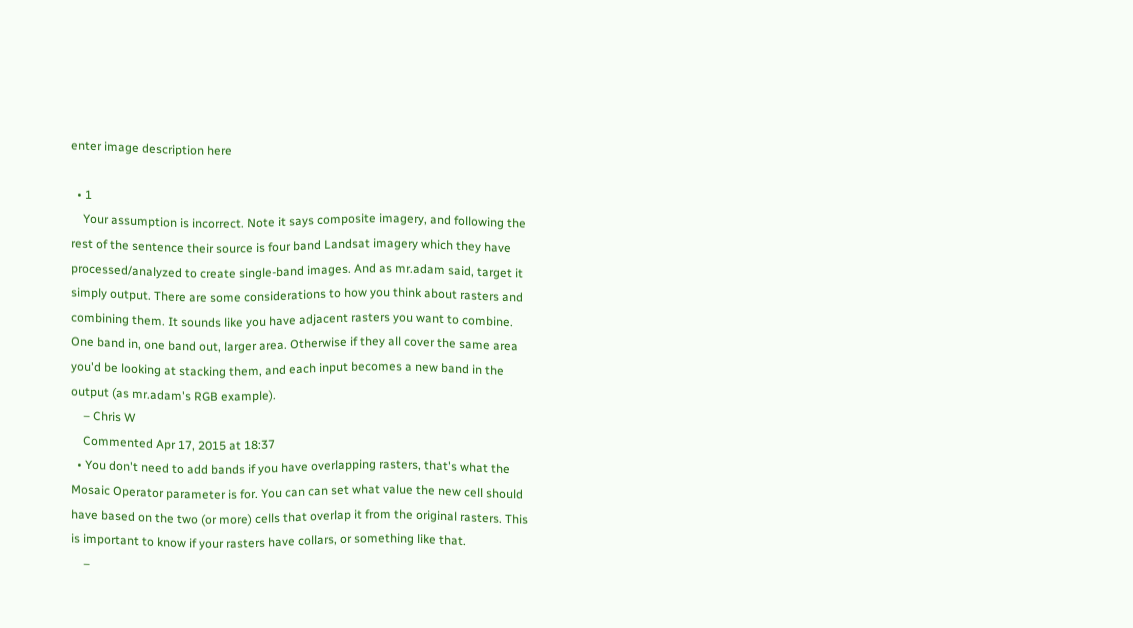enter image description here

  • 1
    Your assumption is incorrect. Note it says composite imagery, and following the rest of the sentence their source is four band Landsat imagery which they have processed/analyzed to create single-band images. And as mr.adam said, target it simply output. There are some considerations to how you think about rasters and combining them. It sounds like you have adjacent rasters you want to combine. One band in, one band out, larger area. Otherwise if they all cover the same area you'd be looking at stacking them, and each input becomes a new band in the output (as mr.adam's RGB example).
    – Chris W
    Commented Apr 17, 2015 at 18:37
  • You don't need to add bands if you have overlapping rasters, that's what the Mosaic Operator parameter is for. You can can set what value the new cell should have based on the two (or more) cells that overlap it from the original rasters. This is important to know if your rasters have collars, or something like that.
    –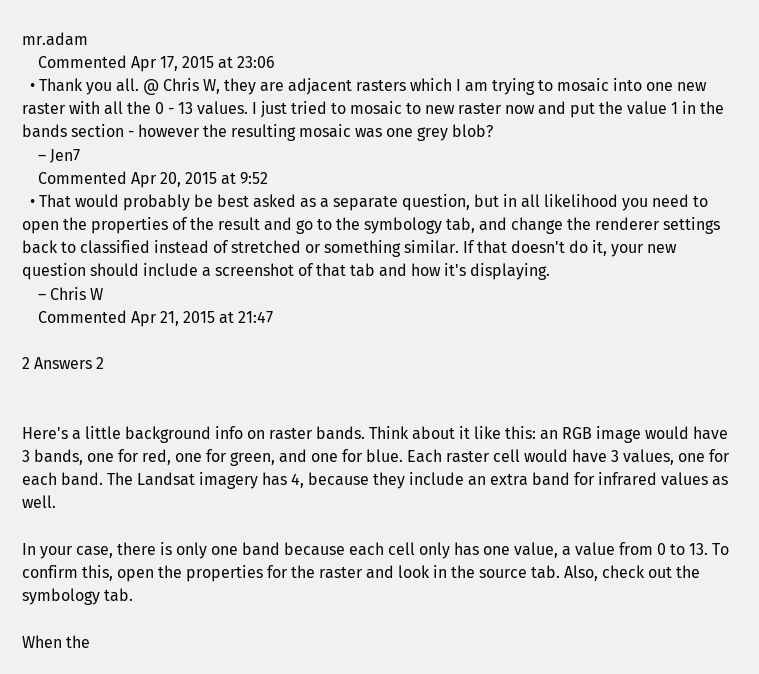mr.adam
    Commented Apr 17, 2015 at 23:06
  • Thank you all. @ Chris W, they are adjacent rasters which I am trying to mosaic into one new raster with all the 0 - 13 values. I just tried to mosaic to new raster now and put the value 1 in the bands section - however the resulting mosaic was one grey blob?
    – Jen7
    Commented Apr 20, 2015 at 9:52
  • That would probably be best asked as a separate question, but in all likelihood you need to open the properties of the result and go to the symbology tab, and change the renderer settings back to classified instead of stretched or something similar. If that doesn't do it, your new question should include a screenshot of that tab and how it's displaying.
    – Chris W
    Commented Apr 21, 2015 at 21:47

2 Answers 2


Here's a little background info on raster bands. Think about it like this: an RGB image would have 3 bands, one for red, one for green, and one for blue. Each raster cell would have 3 values, one for each band. The Landsat imagery has 4, because they include an extra band for infrared values as well.

In your case, there is only one band because each cell only has one value, a value from 0 to 13. To confirm this, open the properties for the raster and look in the source tab. Also, check out the symbology tab.

When the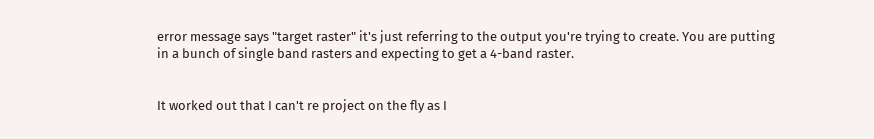error message says "target raster" it's just referring to the output you're trying to create. You are putting in a bunch of single band rasters and expecting to get a 4-band raster.


It worked out that I can't re project on the fly as I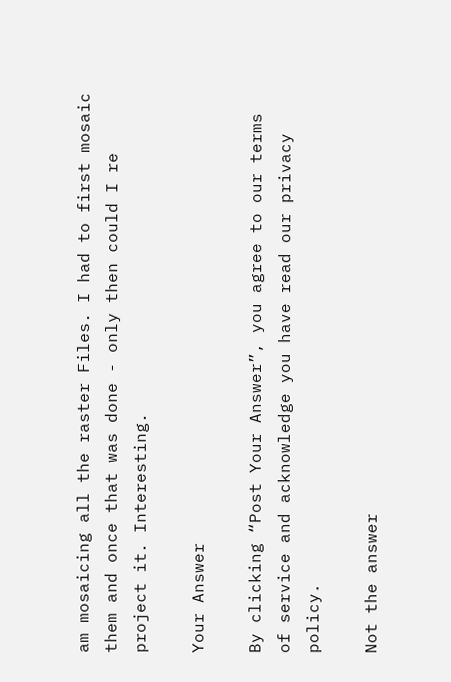am mosaicing all the raster Files. I had to first mosaic them and once that was done - only then could I re project it. Interesting.

Your Answer

By clicking “Post Your Answer”, you agree to our terms of service and acknowledge you have read our privacy policy.

Not the answer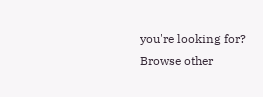you're looking for? Browse other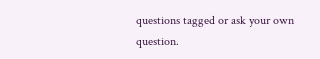questions tagged or ask your own question.